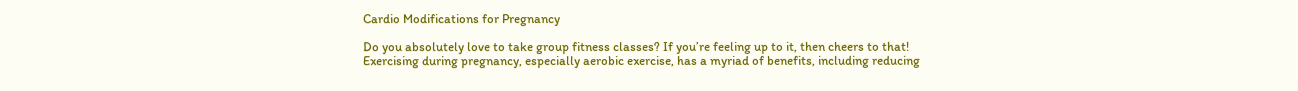Cardio Modifications for Pregnancy

Do you absolutely love to take group fitness classes? If you’re feeling up to it, then cheers to that! Exercising during pregnancy, especially aerobic exercise, has a myriad of benefits, including reducing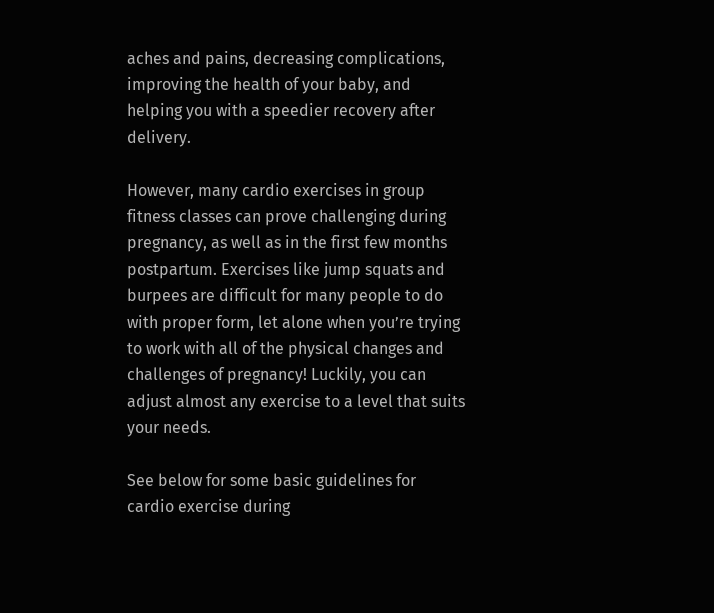aches and pains, decreasing complications, improving the health of your baby, and helping you with a speedier recovery after delivery.

However, many cardio exercises in group fitness classes can prove challenging during pregnancy, as well as in the first few months postpartum. Exercises like jump squats and burpees are difficult for many people to do with proper form, let alone when you’re trying to work with all of the physical changes and challenges of pregnancy! Luckily, you can adjust almost any exercise to a level that suits your needs.

See below for some basic guidelines for cardio exercise during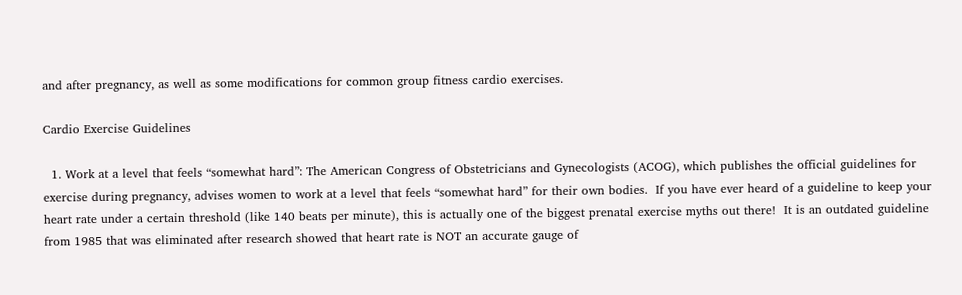and after pregnancy, as well as some modifications for common group fitness cardio exercises.

Cardio Exercise Guidelines

  1. Work at a level that feels “somewhat hard”: The American Congress of Obstetricians and Gynecologists (ACOG), which publishes the official guidelines for exercise during pregnancy, advises women to work at a level that feels “somewhat hard” for their own bodies.  If you have ever heard of a guideline to keep your heart rate under a certain threshold (like 140 beats per minute), this is actually one of the biggest prenatal exercise myths out there!  It is an outdated guideline from 1985 that was eliminated after research showed that heart rate is NOT an accurate gauge of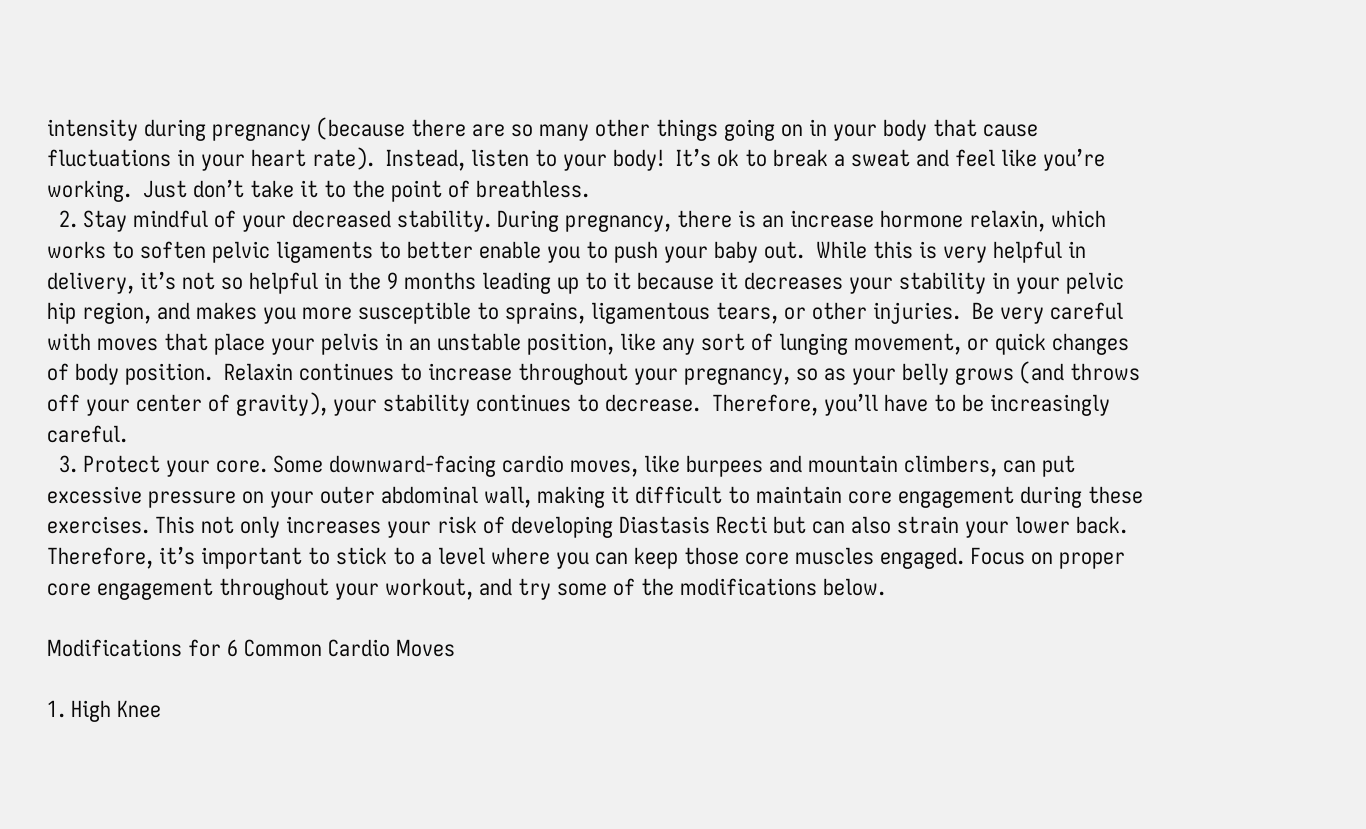intensity during pregnancy (because there are so many other things going on in your body that cause fluctuations in your heart rate).  Instead, listen to your body!  It’s ok to break a sweat and feel like you’re working.  Just don’t take it to the point of breathless.
  2. Stay mindful of your decreased stability. During pregnancy, there is an increase hormone relaxin, which works to soften pelvic ligaments to better enable you to push your baby out.  While this is very helpful in delivery, it’s not so helpful in the 9 months leading up to it because it decreases your stability in your pelvic hip region, and makes you more susceptible to sprains, ligamentous tears, or other injuries.  Be very careful with moves that place your pelvis in an unstable position, like any sort of lunging movement, or quick changes of body position.  Relaxin continues to increase throughout your pregnancy, so as your belly grows (and throws off your center of gravity), your stability continues to decrease.  Therefore, you’ll have to be increasingly careful.
  3. Protect your core. Some downward-facing cardio moves, like burpees and mountain climbers, can put excessive pressure on your outer abdominal wall, making it difficult to maintain core engagement during these exercises. This not only increases your risk of developing Diastasis Recti but can also strain your lower back. Therefore, it’s important to stick to a level where you can keep those core muscles engaged. Focus on proper core engagement throughout your workout, and try some of the modifications below.

Modifications for 6 Common Cardio Moves

1. High Knee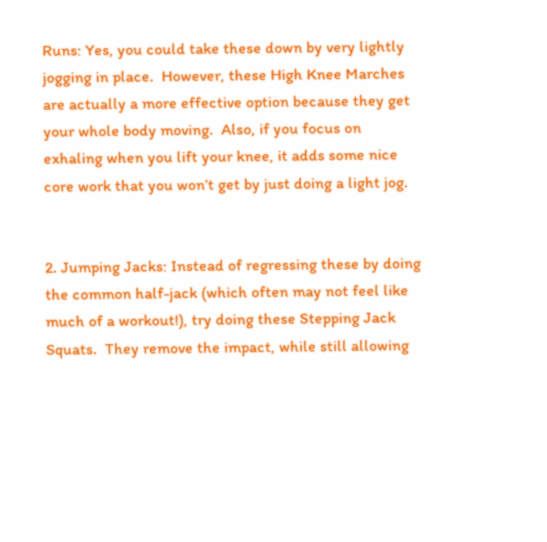Runs: Yes, you could take these down by very lightly jogging in place.  However, these High Knee Marches are actually a more effective option because they get your whole body moving.  Also, if you focus on exhaling when you lift your knee, it adds some nice core work that you won’t get by just doing a light jog.


2. Jumping Jacks: Instead of regressing these by doing the common half-jack (which often may not feel like much of a workout!), try doing these Stepping Jack Squats.  They remove the impact, while still allowing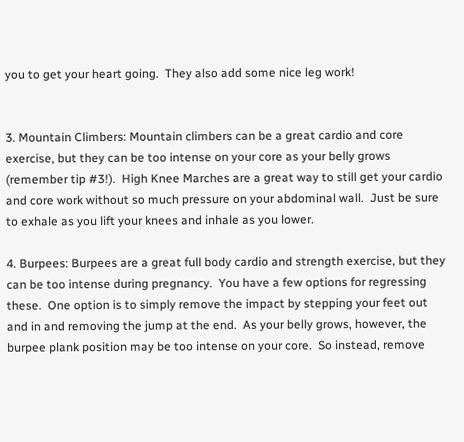you to get your heart going.  They also add some nice leg work!


3. Mountain Climbers: Mountain climbers can be a great cardio and core exercise, but they can be too intense on your core as your belly grows (remember tip #3!).  High Knee Marches are a great way to still get your cardio and core work without so much pressure on your abdominal wall.  Just be sure to exhale as you lift your knees and inhale as you lower.

4. Burpees: Burpees are a great full body cardio and strength exercise, but they can be too intense during pregnancy.  You have a few options for regressing these.  One option is to simply remove the impact by stepping your feet out and in and removing the jump at the end.  As your belly grows, however, the burpee plank position may be too intense on your core.  So instead, remove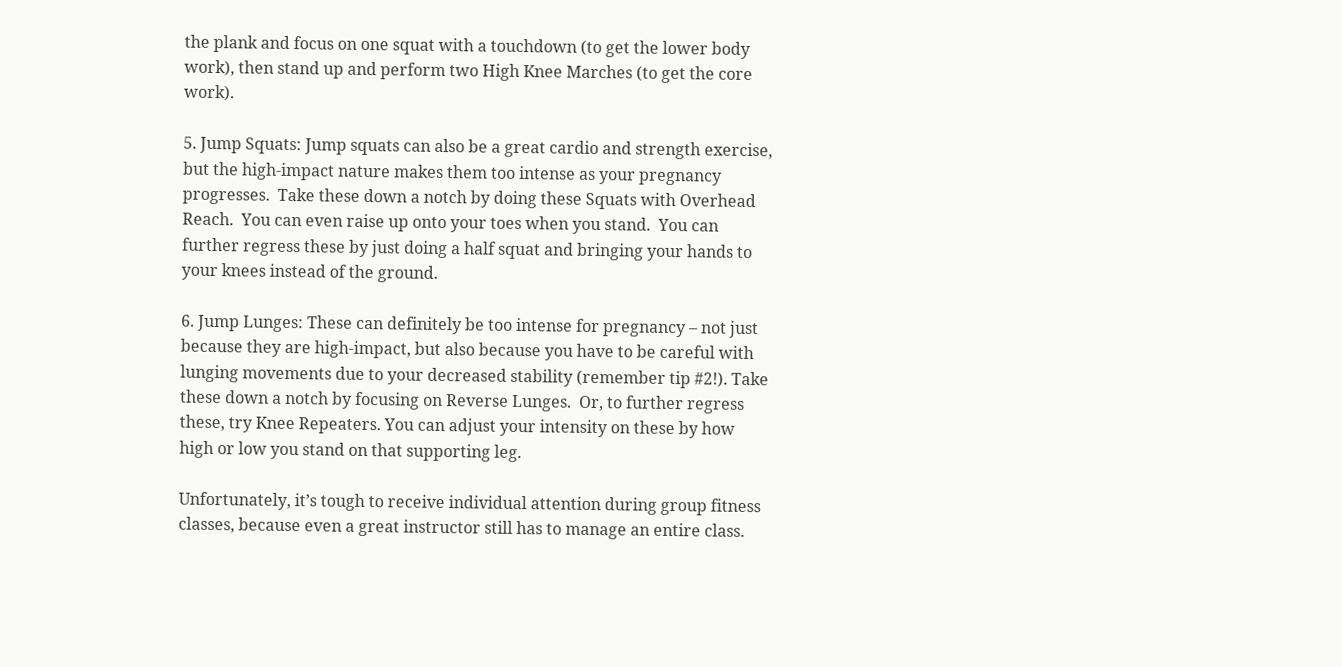the plank and focus on one squat with a touchdown (to get the lower body work), then stand up and perform two High Knee Marches (to get the core work).

5. Jump Squats: Jump squats can also be a great cardio and strength exercise, but the high-impact nature makes them too intense as your pregnancy progresses.  Take these down a notch by doing these Squats with Overhead Reach.  You can even raise up onto your toes when you stand.  You can further regress these by just doing a half squat and bringing your hands to your knees instead of the ground.

6. Jump Lunges: These can definitely be too intense for pregnancy – not just because they are high-impact, but also because you have to be careful with lunging movements due to your decreased stability (remember tip #2!). Take these down a notch by focusing on Reverse Lunges.  Or, to further regress these, try Knee Repeaters. You can adjust your intensity on these by how high or low you stand on that supporting leg.

Unfortunately, it’s tough to receive individual attention during group fitness classes, because even a great instructor still has to manage an entire class.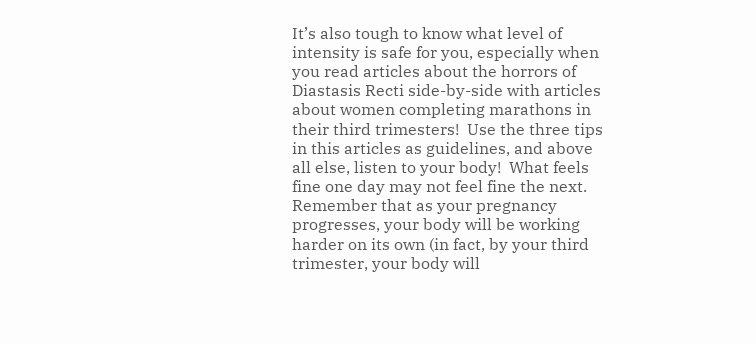It’s also tough to know what level of intensity is safe for you, especially when you read articles about the horrors of Diastasis Recti side-by-side with articles about women completing marathons in their third trimesters!  Use the three tips in this articles as guidelines, and above all else, listen to your body!  What feels fine one day may not feel fine the next.  Remember that as your pregnancy progresses, your body will be working harder on its own (in fact, by your third trimester, your body will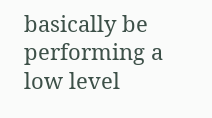basically be performing a low level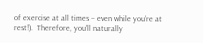of exercise at all times – even while you’re at rest!).  Therefore, you’ll naturally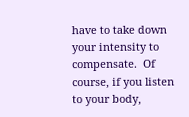have to take down your intensity to compensate.  Of course, if you listen to your body,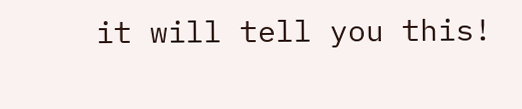it will tell you this!